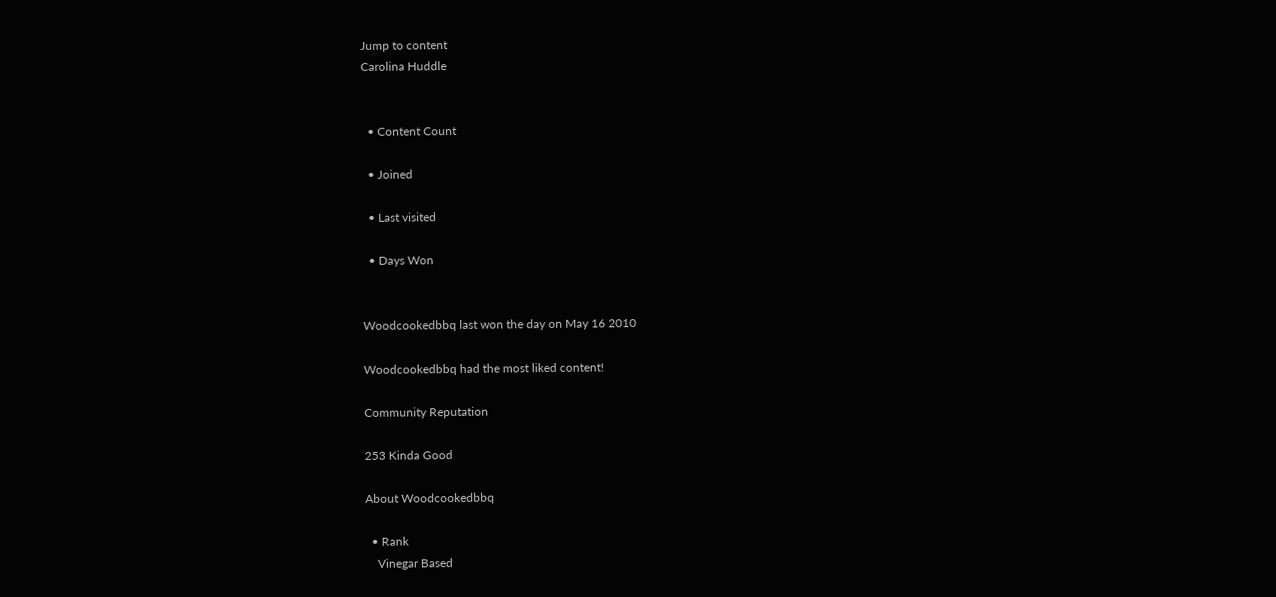Jump to content
Carolina Huddle


  • Content Count

  • Joined

  • Last visited

  • Days Won


Woodcookedbbq last won the day on May 16 2010

Woodcookedbbq had the most liked content!

Community Reputation

253 Kinda Good

About Woodcookedbbq

  • Rank
    Vinegar Based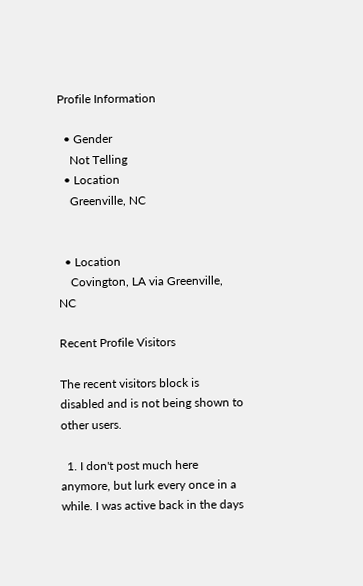Profile Information

  • Gender
    Not Telling
  • Location
    Greenville, NC


  • Location
    Covington, LA via Greenville, NC

Recent Profile Visitors

The recent visitors block is disabled and is not being shown to other users.

  1. I don't post much here anymore, but lurk every once in a while. I was active back in the days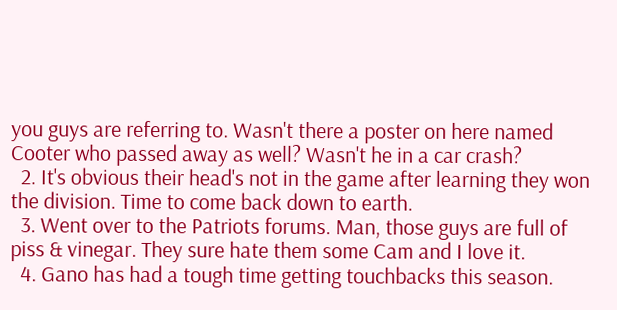you guys are referring to. Wasn't there a poster on here named Cooter who passed away as well? Wasn't he in a car crash?
  2. It's obvious their head's not in the game after learning they won the division. Time to come back down to earth.
  3. Went over to the Patriots forums. Man, those guys are full of piss & vinegar. They sure hate them some Cam and I love it.
  4. Gano has had a tough time getting touchbacks this season.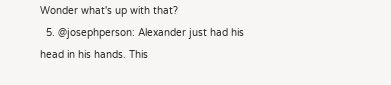Wonder what's up with that?
  5. @josephperson: Alexander just had his head in his hands. This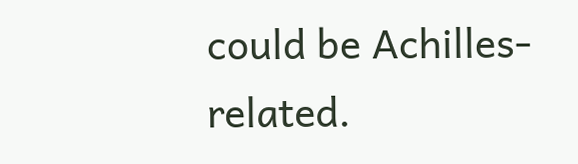could be Achilles-related.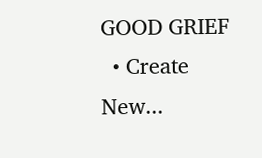GOOD GRIEF
  • Create New...